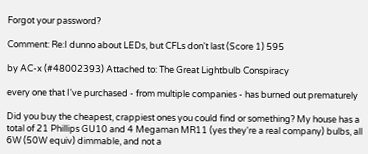Forgot your password?

Comment: Re:I dunno about LEDs, but CFLs don't last (Score 1) 595

by AC-x (#48002393) Attached to: The Great Lightbulb Conspiracy

every one that I've purchased - from multiple companies - has burned out prematurely

Did you buy the cheapest, crappiest ones you could find or something? My house has a total of 21 Phillips GU10 and 4 Megaman MR11 (yes they're a real company) bulbs, all 6W (50W equiv) dimmable, and not a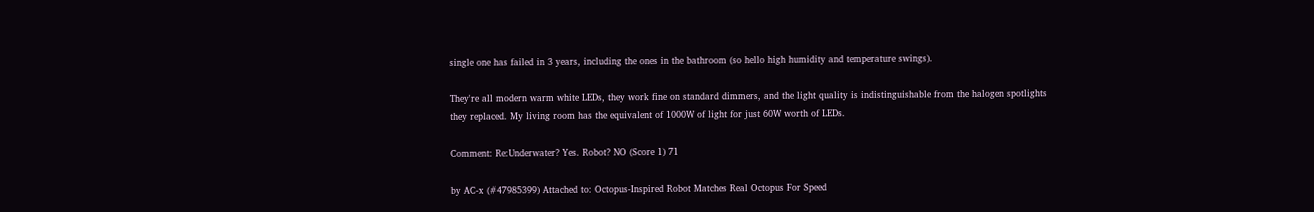single one has failed in 3 years, including the ones in the bathroom (so hello high humidity and temperature swings).

They're all modern warm white LEDs, they work fine on standard dimmers, and the light quality is indistinguishable from the halogen spotlights they replaced. My living room has the equivalent of 1000W of light for just 60W worth of LEDs.

Comment: Re:Underwater? Yes. Robot? NO (Score 1) 71

by AC-x (#47985399) Attached to: Octopus-Inspired Robot Matches Real Octopus For Speed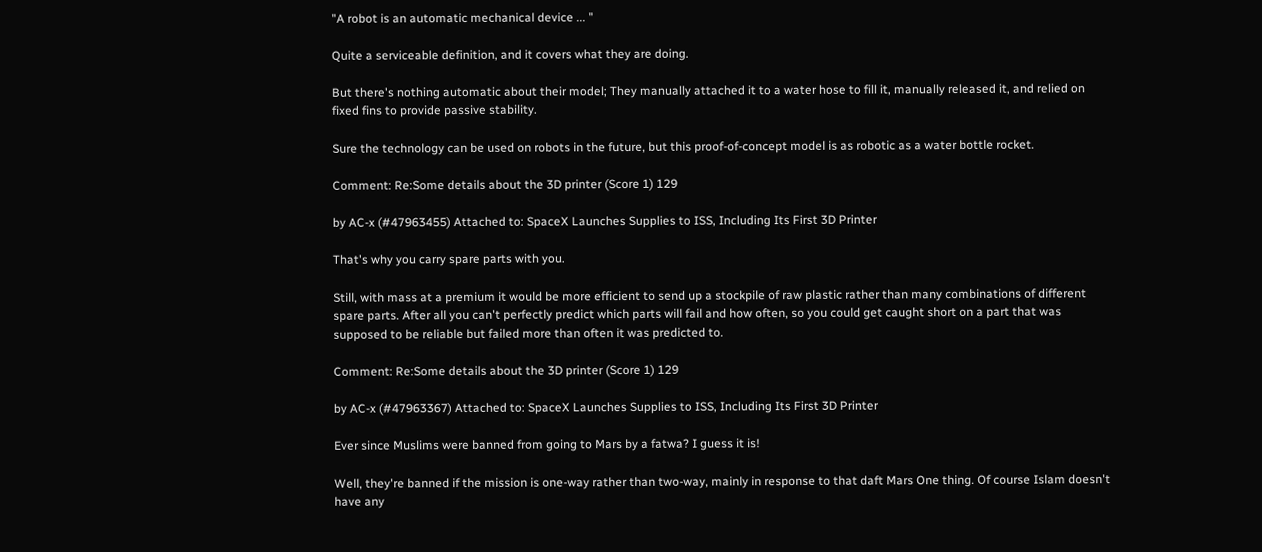"A robot is an automatic mechanical device ... "

Quite a serviceable definition, and it covers what they are doing.

But there's nothing automatic about their model; They manually attached it to a water hose to fill it, manually released it, and relied on fixed fins to provide passive stability.

Sure the technology can be used on robots in the future, but this proof-of-concept model is as robotic as a water bottle rocket.

Comment: Re:Some details about the 3D printer (Score 1) 129

by AC-x (#47963455) Attached to: SpaceX Launches Supplies to ISS, Including Its First 3D Printer

That's why you carry spare parts with you.

Still, with mass at a premium it would be more efficient to send up a stockpile of raw plastic rather than many combinations of different spare parts. After all you can't perfectly predict which parts will fail and how often, so you could get caught short on a part that was supposed to be reliable but failed more than often it was predicted to.

Comment: Re:Some details about the 3D printer (Score 1) 129

by AC-x (#47963367) Attached to: SpaceX Launches Supplies to ISS, Including Its First 3D Printer

Ever since Muslims were banned from going to Mars by a fatwa? I guess it is!

Well, they're banned if the mission is one-way rather than two-way, mainly in response to that daft Mars One thing. Of course Islam doesn't have any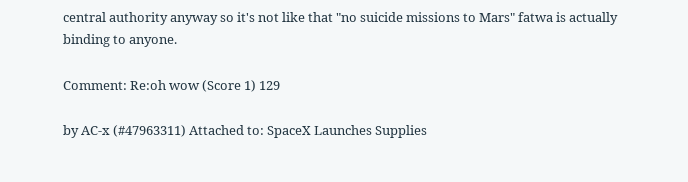central authority anyway so it's not like that "no suicide missions to Mars" fatwa is actually binding to anyone.

Comment: Re:oh wow (Score 1) 129

by AC-x (#47963311) Attached to: SpaceX Launches Supplies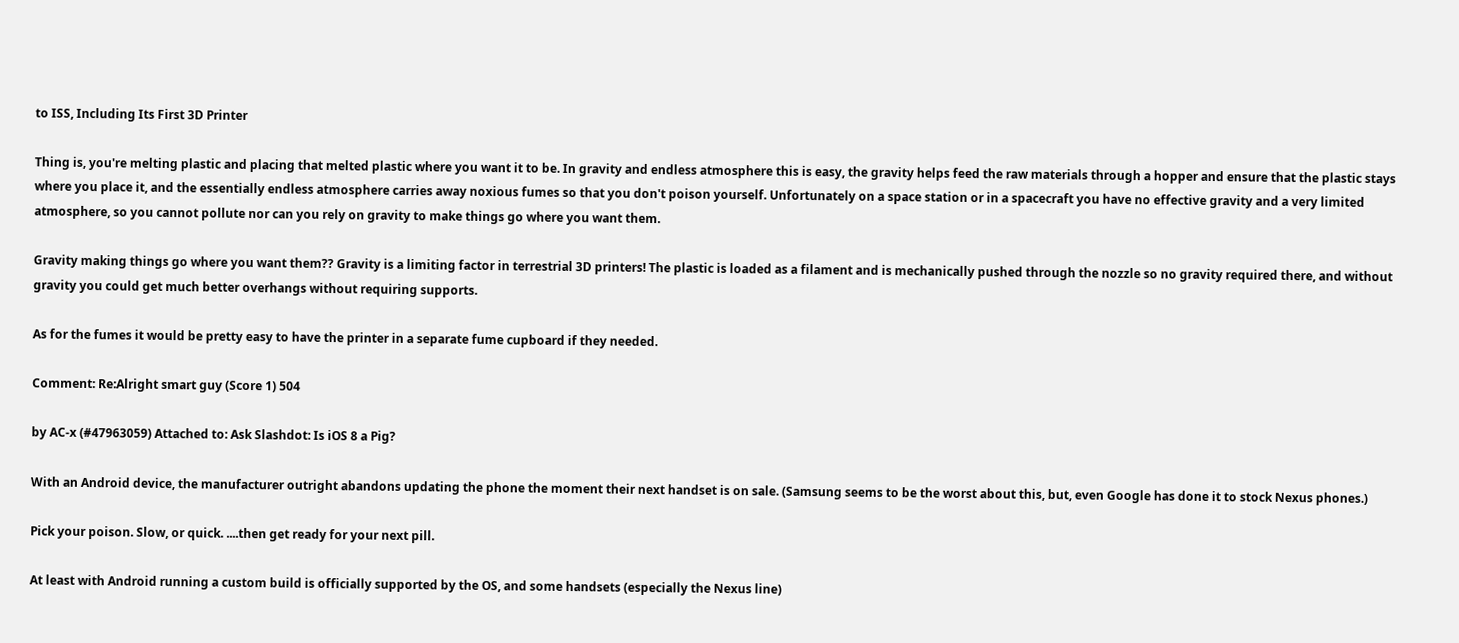to ISS, Including Its First 3D Printer

Thing is, you're melting plastic and placing that melted plastic where you want it to be. In gravity and endless atmosphere this is easy, the gravity helps feed the raw materials through a hopper and ensure that the plastic stays where you place it, and the essentially endless atmosphere carries away noxious fumes so that you don't poison yourself. Unfortunately on a space station or in a spacecraft you have no effective gravity and a very limited atmosphere, so you cannot pollute nor can you rely on gravity to make things go where you want them.

Gravity making things go where you want them?? Gravity is a limiting factor in terrestrial 3D printers! The plastic is loaded as a filament and is mechanically pushed through the nozzle so no gravity required there, and without gravity you could get much better overhangs without requiring supports.

As for the fumes it would be pretty easy to have the printer in a separate fume cupboard if they needed.

Comment: Re:Alright smart guy (Score 1) 504

by AC-x (#47963059) Attached to: Ask Slashdot: Is iOS 8 a Pig?

With an Android device, the manufacturer outright abandons updating the phone the moment their next handset is on sale. (Samsung seems to be the worst about this, but, even Google has done it to stock Nexus phones.)

Pick your poison. Slow, or quick. ....then get ready for your next pill.

At least with Android running a custom build is officially supported by the OS, and some handsets (especially the Nexus line)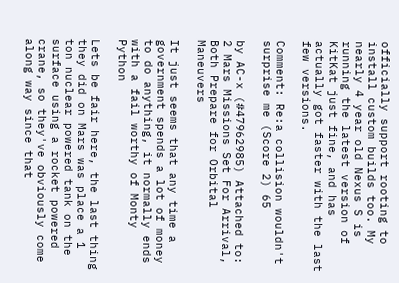officially support rooting to install custom builds too. My nearly 4 year old Nexus S is running the latest version of KitKat just fine, and has actually got faster with the last few versions.

Comment: Re:a collision wouldn't surprise me (Score 2) 65

by AC-x (#47962985) Attached to: 2 Mars Missions Set For Arrival, Both Prepare for Orbital Maneuvers

It just seems that any time a government spends a lot of money to do anything, it normally ends with a fail worthy of Monty Python

Lets be fair here, the last thing they did on Mars was place a 1 ton nuclear powered tank on the surface using a rocket powered crane, so they've obviously come along way since that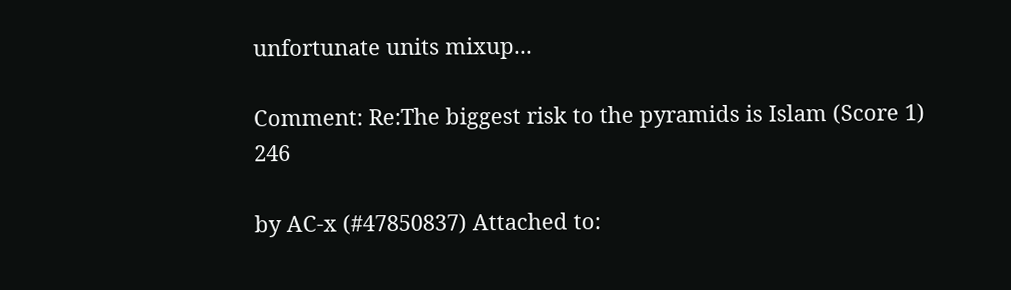unfortunate units mixup...

Comment: Re:The biggest risk to the pyramids is Islam (Score 1) 246

by AC-x (#47850837) Attached to: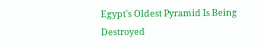Egypt's Oldest Pyramid Is Being Destroyed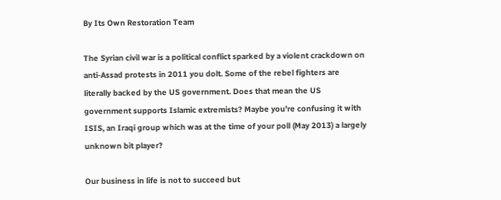By Its Own Restoration Team

The Syrian civil war is a political conflict sparked by a violent crackdown on anti-Assad protests in 2011 you dolt. Some of the rebel fighters are literally backed by the US government. Does that mean the US government supports Islamic extremists? Maybe you're confusing it with ISIS, an Iraqi group which was at the time of your poll (May 2013) a largely unknown bit player?

Our business in life is not to succeed but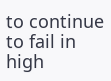to continue to fail in high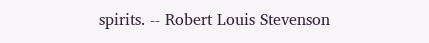spirits. -- Robert Louis Stevenson